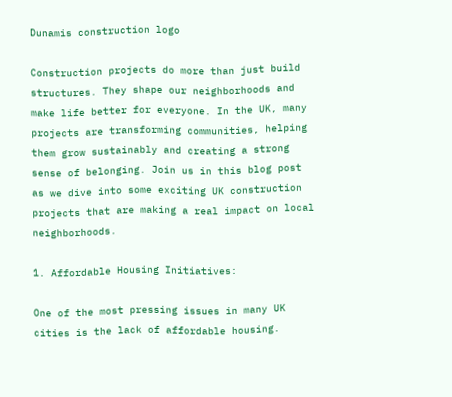Dunamis construction logo

Construction projects do more than just build structures. They shape our neighborhoods and make life better for everyone. In the UK, many projects are transforming communities, helping them grow sustainably and creating a strong sense of belonging. Join us in this blog post as we dive into some exciting UK construction projects that are making a real impact on local neighborhoods.

1. Affordable Housing Initiatives:

One of the most pressing issues in many UK cities is the lack of affordable housing.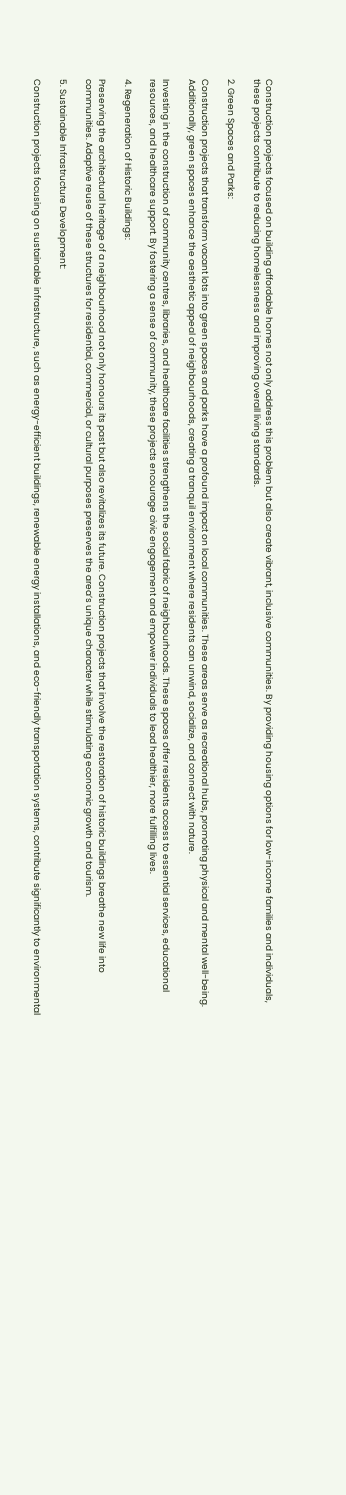Construction projects focused on building affordable homes not only address this problem but also create vibrant, inclusive communities. By providing housing options for low-income families and individuals, these projects contribute to reducing homelessness and improving overall living standards.

2. Green Spaces and Parks:

Construction projects that transform vacant lots into green spaces and parks have a profound impact on local communities. These areas serve as recreational hubs, promoting physical and mental well-being. Additionally, green spaces enhance the aesthetic appeal of neighbourhoods, creating a tranquil environment where residents can unwind, socialize, and connect with nature.

Investing in the construction of community centres, libraries, and healthcare facilities strengthens the social fabric of neighbourhoods. These spaces offer residents access to essential services, educational resources, and healthcare support. By fostering a sense of community, these projects encourage civic engagement and empower individuals to lead healthier, more fulfilling lives.

4. Regeneration of Historic Buildings:

Preserving the architectural heritage of a neighbourhood not only honours its past but also revitalizes its future. Construction projects that involve the restoration of historic buildings breathe new life into communities. Adaptive reuse of these structures for residential, commercial, or cultural purposes preserves the area’s unique character while stimulating economic growth and tourism.

5. Sustainable Infrastructure Development:

Construction projects focusing on sustainable infrastructure, such as energy-efficient buildings, renewable energy installations, and eco-friendly transportation systems, contribute significantly to environmental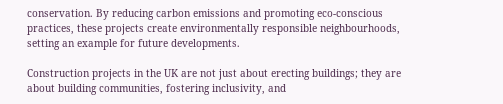conservation. By reducing carbon emissions and promoting eco-conscious practices, these projects create environmentally responsible neighbourhoods, setting an example for future developments.

Construction projects in the UK are not just about erecting buildings; they are about building communities, fostering inclusivity, and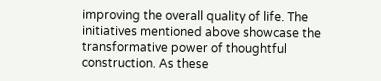improving the overall quality of life. The initiatives mentioned above showcase the transformative power of thoughtful construction. As these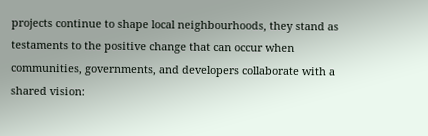projects continue to shape local neighbourhoods, they stand as testaments to the positive change that can occur when communities, governments, and developers collaborate with a shared vision: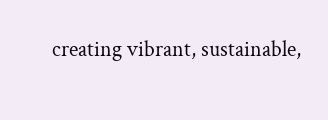creating vibrant, sustainable,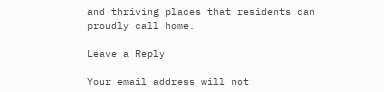and thriving places that residents can proudly call home.

Leave a Reply

Your email address will not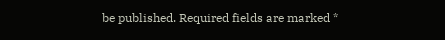be published. Required fields are marked *